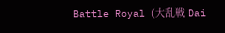Battle Royal (大乱戦 Dai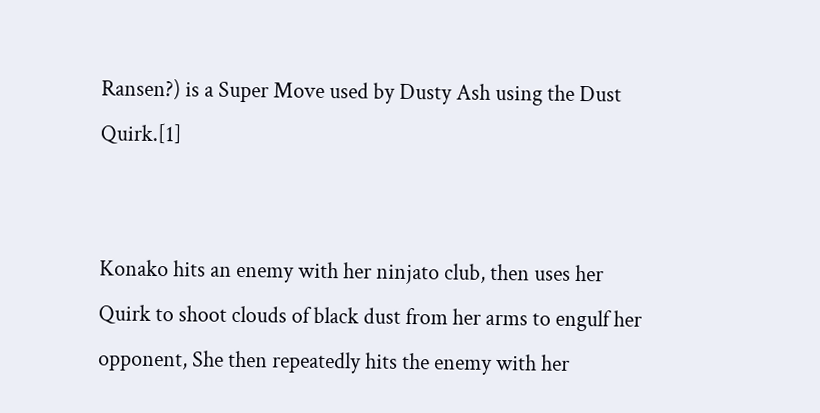Ransen?) is a Super Move used by Dusty Ash using the Dust Quirk.[1]


Konako hits an enemy with her ninjato club, then uses her Quirk to shoot clouds of black dust from her arms to engulf her opponent, She then repeatedly hits the enemy with her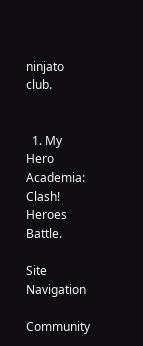ninjato club.


  1. My Hero Academia: Clash! Heroes Battle.

Site Navigation

Community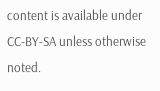content is available under CC-BY-SA unless otherwise noted.